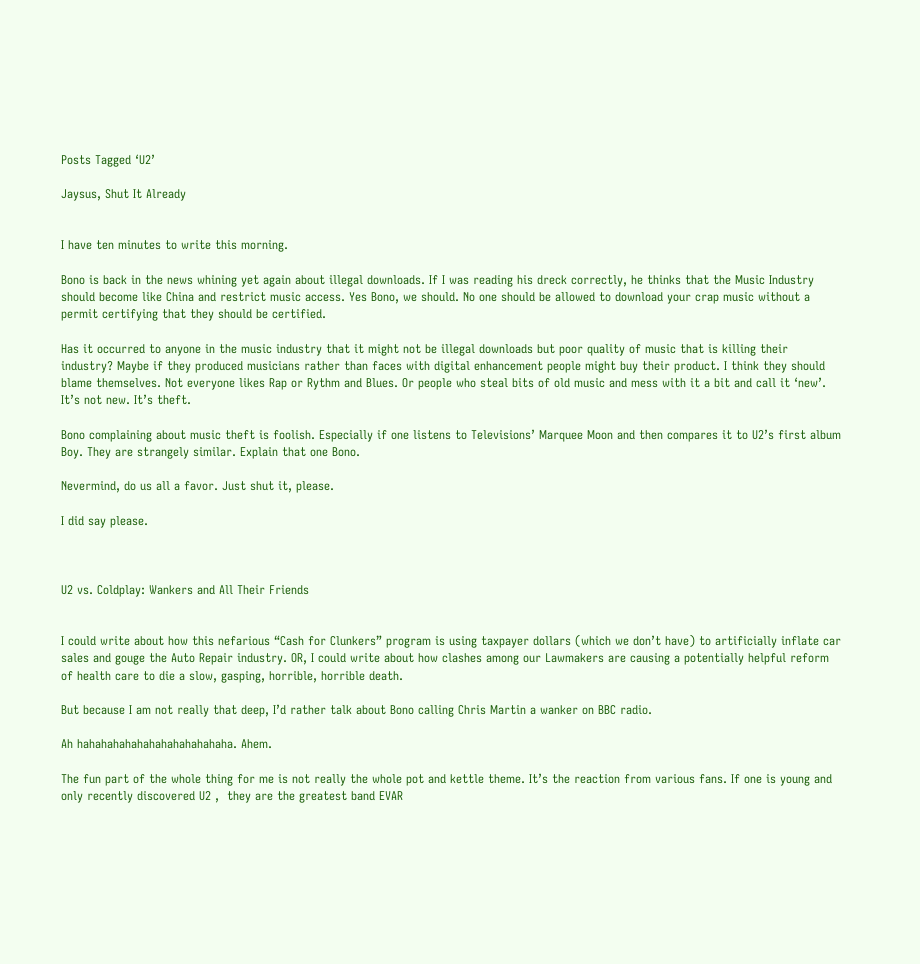Posts Tagged ‘U2’

Jaysus, Shut It Already


I have ten minutes to write this morning.

Bono is back in the news whining yet again about illegal downloads. If I was reading his dreck correctly, he thinks that the Music Industry should become like China and restrict music access. Yes Bono, we should. No one should be allowed to download your crap music without a permit certifying that they should be certified.

Has it occurred to anyone in the music industry that it might not be illegal downloads but poor quality of music that is killing their industry? Maybe if they produced musicians rather than faces with digital enhancement people might buy their product. I think they should blame themselves. Not everyone likes Rap or Rythm and Blues. Or people who steal bits of old music and mess with it a bit and call it ‘new’. It’s not new. It’s theft.

Bono complaining about music theft is foolish. Especially if one listens to Televisions’ Marquee Moon and then compares it to U2’s first album Boy. They are strangely similar. Explain that one Bono.

Nevermind, do us all a favor. Just shut it, please.

I did say please.



U2 vs. Coldplay: Wankers and All Their Friends


I could write about how this nefarious “Cash for Clunkers” program is using taxpayer dollars (which we don’t have) to artificially inflate car sales and gouge the Auto Repair industry. OR, I could write about how clashes among our Lawmakers are causing a potentially helpful reform of health care to die a slow, gasping, horrible, horrible death.

But because I am not really that deep, I’d rather talk about Bono calling Chris Martin a wanker on BBC radio.

Ah hahahahahahahahahahahahaha. Ahem.

The fun part of the whole thing for me is not really the whole pot and kettle theme. It’s the reaction from various fans. If one is young and only recently discovered U2 ,  they are the greatest band EVAR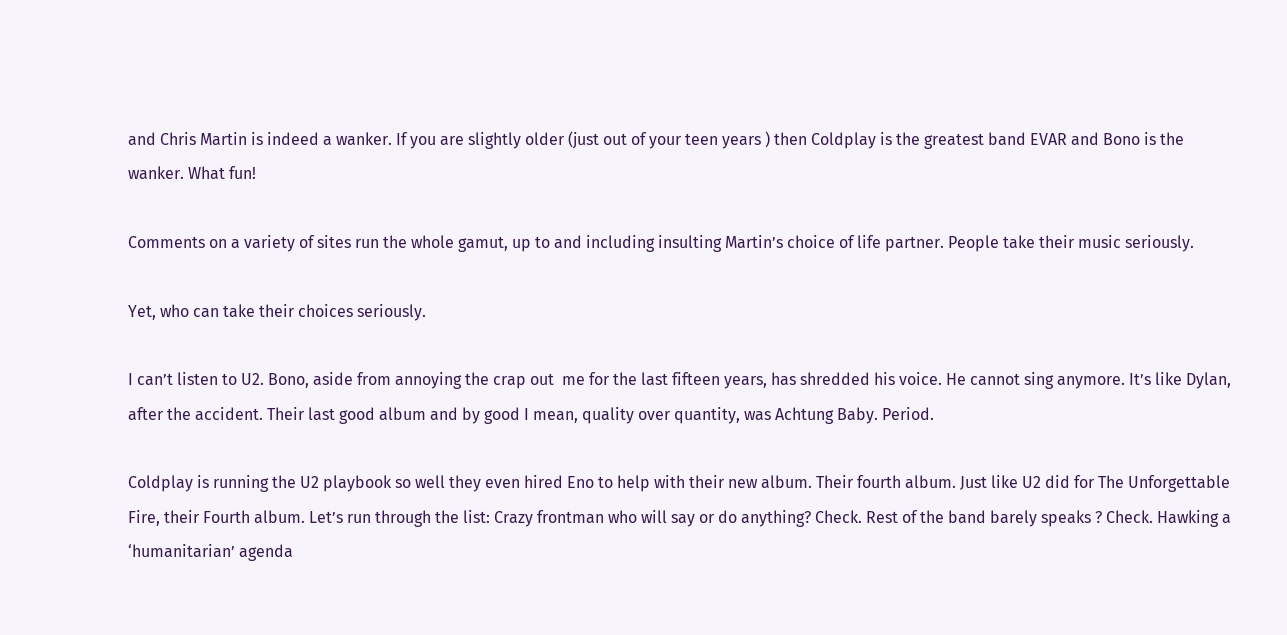and Chris Martin is indeed a wanker. If you are slightly older (just out of your teen years ) then Coldplay is the greatest band EVAR and Bono is the wanker. What fun!

Comments on a variety of sites run the whole gamut, up to and including insulting Martin’s choice of life partner. People take their music seriously.

Yet, who can take their choices seriously.

I can’t listen to U2. Bono, aside from annoying the crap out  me for the last fifteen years, has shredded his voice. He cannot sing anymore. It’s like Dylan,  after the accident. Their last good album and by good I mean, quality over quantity, was Achtung Baby. Period.

Coldplay is running the U2 playbook so well they even hired Eno to help with their new album. Their fourth album. Just like U2 did for The Unforgettable Fire, their Fourth album. Let’s run through the list: Crazy frontman who will say or do anything? Check. Rest of the band barely speaks ? Check. Hawking a ‘humanitarian’ agenda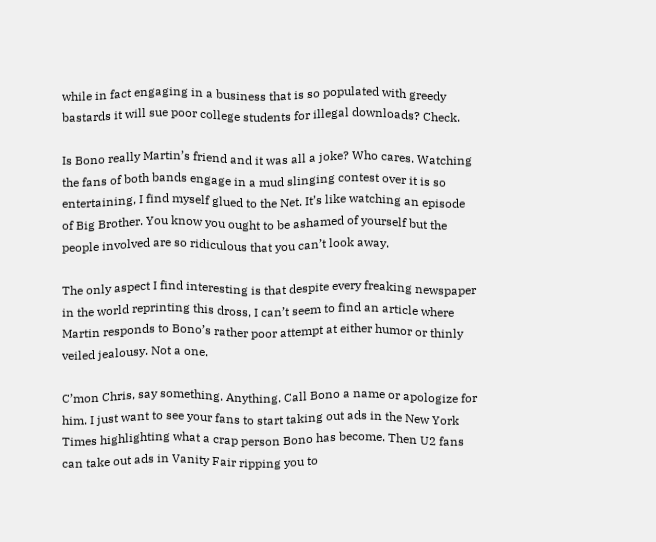while in fact engaging in a business that is so populated with greedy bastards it will sue poor college students for illegal downloads? Check.

Is Bono really Martin’s friend and it was all a joke? Who cares. Watching the fans of both bands engage in a mud slinging contest over it is so entertaining, I find myself glued to the Net. It’s like watching an episode of Big Brother. You know you ought to be ashamed of yourself but the people involved are so ridiculous that you can’t look away.

The only aspect I find interesting is that despite every freaking newspaper in the world reprinting this dross, I can’t seem to find an article where Martin responds to Bono’s rather poor attempt at either humor or thinly veiled jealousy. Not a one.

C’mon Chris, say something. Anything. Call Bono a name or apologize for him. I just want to see your fans to start taking out ads in the New York Times highlighting what a crap person Bono has become. Then U2 fans can take out ads in Vanity Fair ripping you to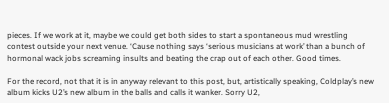pieces. If we work at it, maybe we could get both sides to start a spontaneous mud wrestling contest outside your next venue. ‘Cause nothing says ‘serious musicians at work’ than a bunch of  hormonal wack jobs screaming insults and beating the crap out of each other. Good times.

For the record, not that it is in anyway relevant to this post, but, artistically speaking, Coldplay’s new album kicks U2’s new album in the balls and calls it wanker. Sorry U2,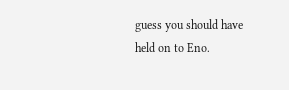guess you should have held on to Eno.